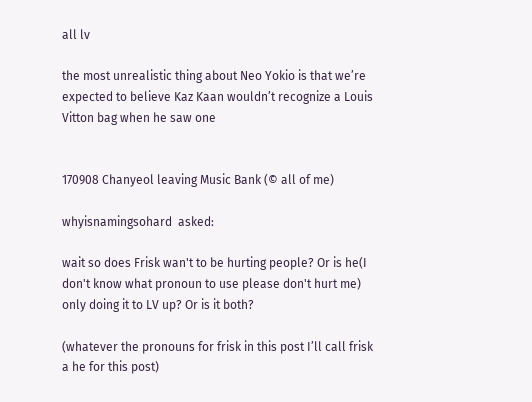all lv

the most unrealistic thing about Neo Yokio is that we’re expected to believe Kaz Kaan wouldn’t recognize a Louis Vitton bag when he saw one


170908 Chanyeol leaving Music Bank (© all of me)

whyisnamingsohard  asked:

wait so does Frisk wan't to be hurting people? Or is he(I don't know what pronoun to use please don't hurt me) only doing it to LV up? Or is it both?

(whatever the pronouns for frisk in this post I’ll call frisk a he for this post)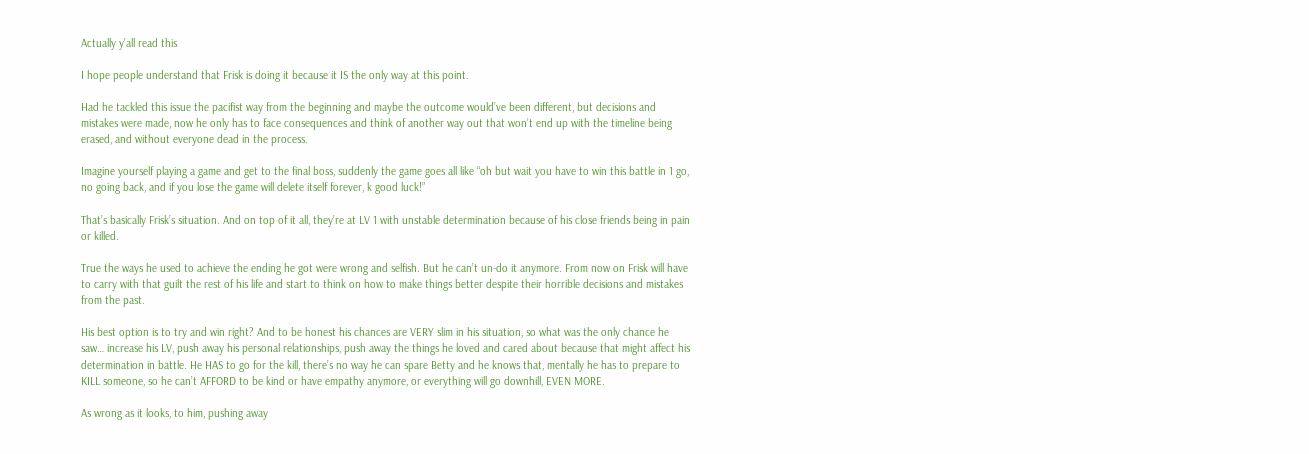Actually y’all read this

I hope people understand that Frisk is doing it because it IS the only way at this point.

Had he tackled this issue the pacifist way from the beginning and maybe the outcome would’ve been different, but decisions and mistakes were made, now he only has to face consequences and think of another way out that won’t end up with the timeline being erased, and without everyone dead in the process.

Imagine yourself playing a game and get to the final boss, suddenly the game goes all like “oh but wait you have to win this battle in 1 go, no going back, and if you lose the game will delete itself forever, k good luck!”

That’s basically Frisk’s situation. And on top of it all, they’re at LV 1 with unstable determination because of his close friends being in pain or killed.

True the ways he used to achieve the ending he got were wrong and selfish. But he can’t un-do it anymore. From now on Frisk will have to carry with that guilt the rest of his life and start to think on how to make things better despite their horrible decisions and mistakes from the past.

His best option is to try and win right? And to be honest his chances are VERY slim in his situation, so what was the only chance he saw… increase his LV, push away his personal relationships, push away the things he loved and cared about because that might affect his determination in battle. He HAS to go for the kill, there’s no way he can spare Betty and he knows that, mentally he has to prepare to KILL someone, so he can’t AFFORD to be kind or have empathy anymore, or everything will go downhill, EVEN MORE.

As wrong as it looks, to him, pushing away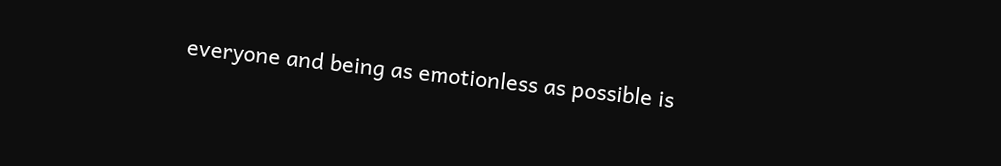everyone and being as emotionless as possible is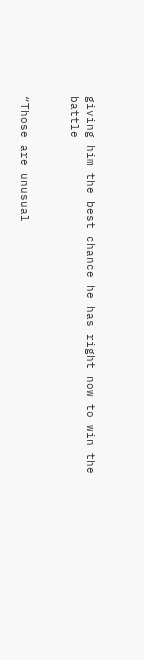giving him the best chance he has right now to win the battle


“Those are unusual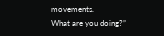movements.
What are you doing?”